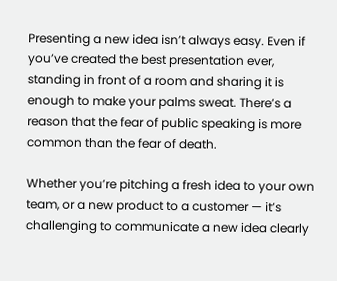Presenting a new idea isn’t always easy. Even if you’ve created the best presentation ever, standing in front of a room and sharing it is enough to make your palms sweat. There’s a reason that the fear of public speaking is more common than the fear of death.

Whether you’re pitching a fresh idea to your own team, or a new product to a customer — it’s challenging to communicate a new idea clearly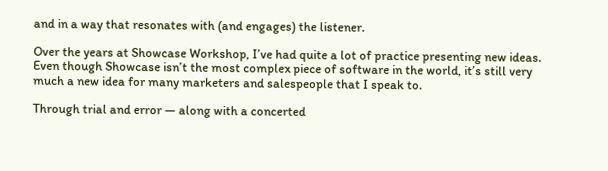and in a way that resonates with (and engages) the listener.

Over the years at Showcase Workshop, I’ve had quite a lot of practice presenting new ideas. Even though Showcase isn’t the most complex piece of software in the world, it’s still very much a new idea for many marketers and salespeople that I speak to.

Through trial and error — along with a concerted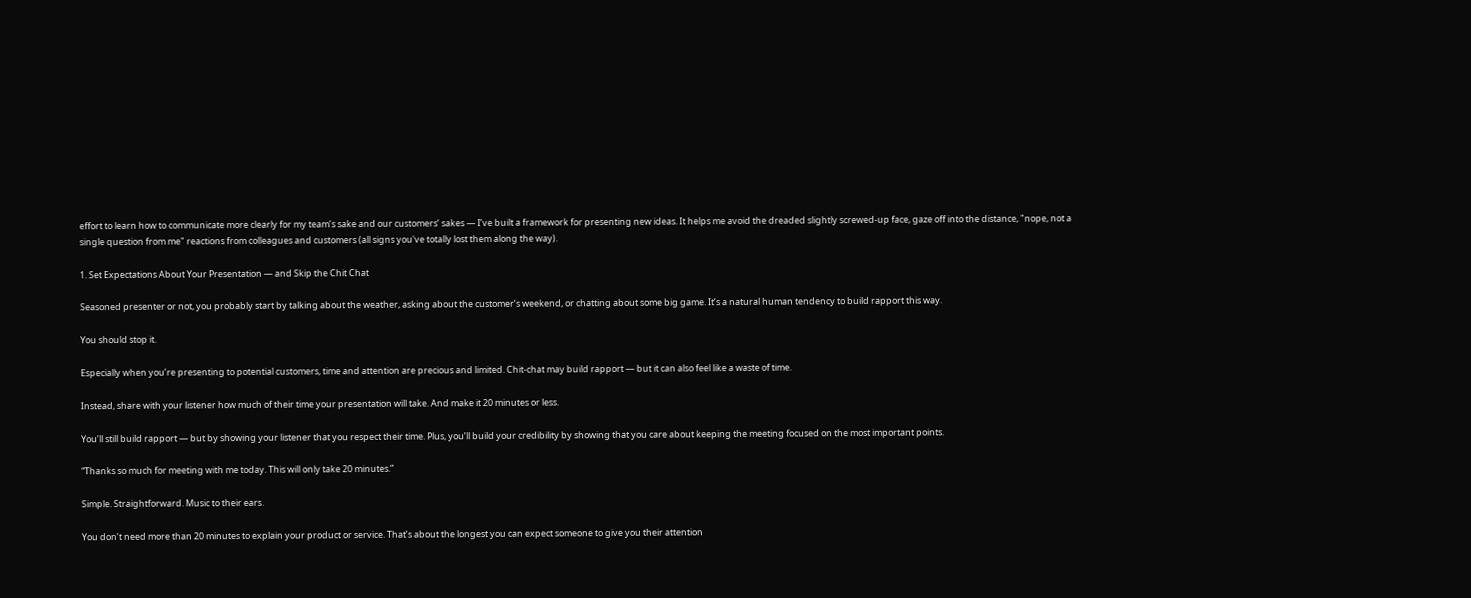effort to learn how to communicate more clearly for my team’s sake and our customers’ sakes — I’ve built a framework for presenting new ideas. It helps me avoid the dreaded slightly screwed-up face, gaze off into the distance, "nope, not a single question from me" reactions from colleagues and customers (all signs you've totally lost them along the way).

1. Set Expectations About Your Presentation — and Skip the Chit Chat

Seasoned presenter or not, you probably start by talking about the weather, asking about the customer’s weekend, or chatting about some big game. It’s a natural human tendency to build rapport this way.

You should stop it.

Especially when you’re presenting to potential customers, time and attention are precious and limited. Chit-chat may build rapport — but it can also feel like a waste of time.

Instead, share with your listener how much of their time your presentation will take. And make it 20 minutes or less.

You’ll still build rapport — but by showing your listener that you respect their time. Plus, you’ll build your credibility by showing that you care about keeping the meeting focused on the most important points.

“Thanks so much for meeting with me today. This will only take 20 minutes.”

Simple. Straightforward. Music to their ears.

You don’t need more than 20 minutes to explain your product or service. That’s about the longest you can expect someone to give you their attention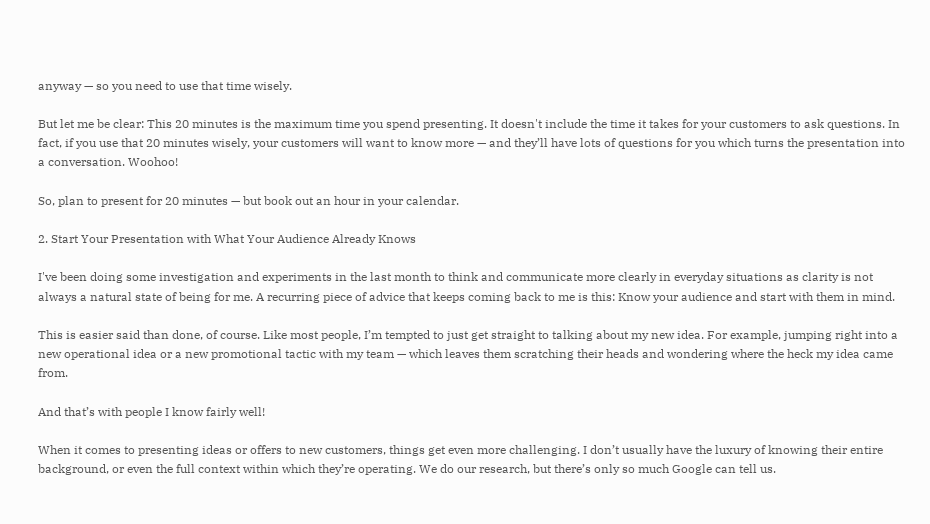anyway — so you need to use that time wisely.

But let me be clear: This 20 minutes is the maximum time you spend presenting. It doesn't include the time it takes for your customers to ask questions. In fact, if you use that 20 minutes wisely, your customers will want to know more — and they’ll have lots of questions for you which turns the presentation into a conversation. Woohoo!

So, plan to present for 20 minutes — but book out an hour in your calendar.

2. Start Your Presentation with What Your Audience Already Knows

I've been doing some investigation and experiments in the last month to think and communicate more clearly in everyday situations as clarity is not always a natural state of being for me. A recurring piece of advice that keeps coming back to me is this: Know your audience and start with them in mind.

This is easier said than done, of course. Like most people, I’m tempted to just get straight to talking about my new idea. For example, jumping right into a new operational idea or a new promotional tactic with my team — which leaves them scratching their heads and wondering where the heck my idea came from.

And that’s with people I know fairly well!

When it comes to presenting ideas or offers to new customers, things get even more challenging. I don’t usually have the luxury of knowing their entire background, or even the full context within which they’re operating. We do our research, but there’s only so much Google can tell us.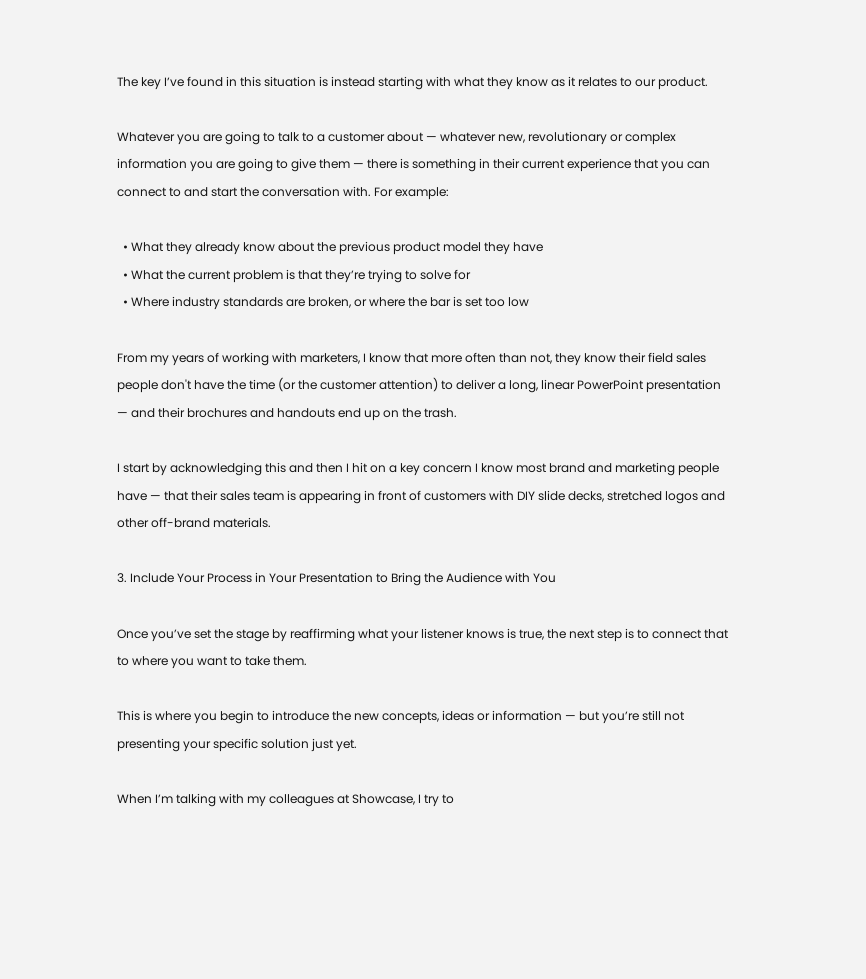The key I’ve found in this situation is instead starting with what they know as it relates to our product.

Whatever you are going to talk to a customer about — whatever new, revolutionary or complex information you are going to give them — there is something in their current experience that you can connect to and start the conversation with. For example:

  • What they already know about the previous product model they have
  • What the current problem is that they’re trying to solve for
  • Where industry standards are broken, or where the bar is set too low

From my years of working with marketers, I know that more often than not, they know their field sales people don't have the time (or the customer attention) to deliver a long, linear PowerPoint presentation — and their brochures and handouts end up on the trash.

I start by acknowledging this and then I hit on a key concern I know most brand and marketing people have — that their sales team is appearing in front of customers with DIY slide decks, stretched logos and other off-brand materials.

3. Include Your Process in Your Presentation to Bring the Audience with You

Once you’ve set the stage by reaffirming what your listener knows is true, the next step is to connect that to where you want to take them.

This is where you begin to introduce the new concepts, ideas or information — but you’re still not presenting your specific solution just yet.

When I’m talking with my colleagues at Showcase, I try to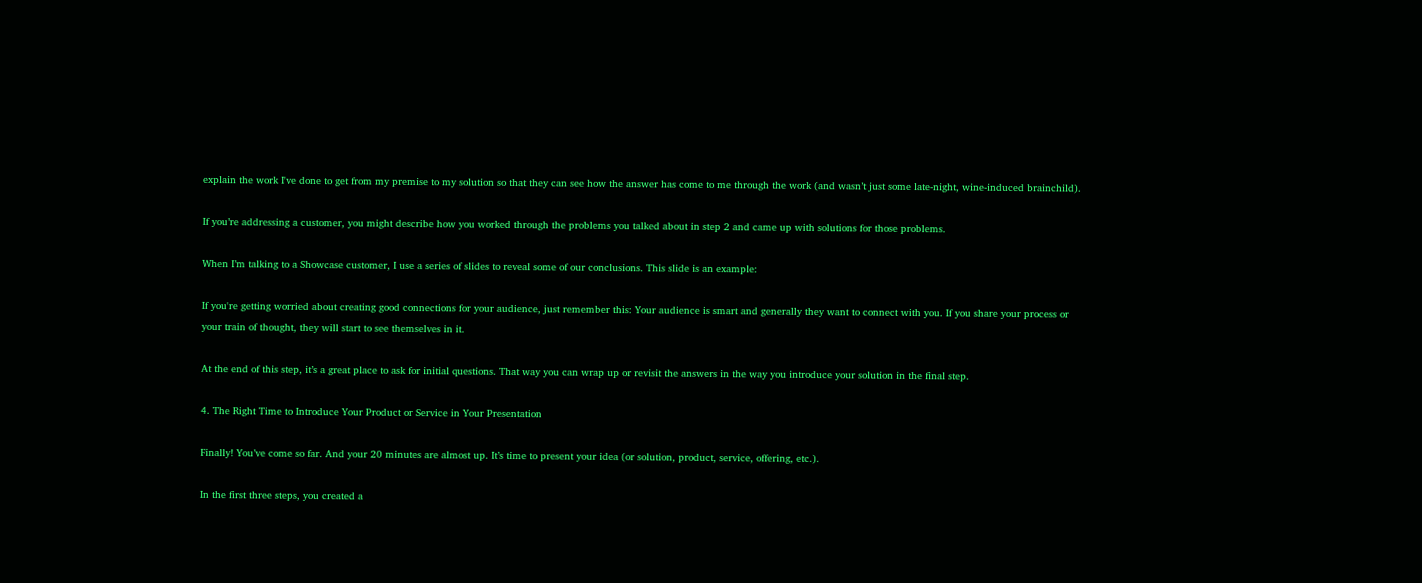explain the work I've done to get from my premise to my solution so that they can see how the answer has come to me through the work (and wasn’t just some late-night, wine-induced brainchild).

If you’re addressing a customer, you might describe how you worked through the problems you talked about in step 2 and came up with solutions for those problems.

When I’m talking to a Showcase customer, I use a series of slides to reveal some of our conclusions. This slide is an example:

If you're getting worried about creating good connections for your audience, just remember this: Your audience is smart and generally they want to connect with you. If you share your process or your train of thought, they will start to see themselves in it.

At the end of this step, it’s a great place to ask for initial questions. That way you can wrap up or revisit the answers in the way you introduce your solution in the final step.

4. The Right Time to Introduce Your Product or Service in Your Presentation

Finally! You’ve come so far. And your 20 minutes are almost up. It’s time to present your idea (or solution, product, service, offering, etc.).

In the first three steps, you created a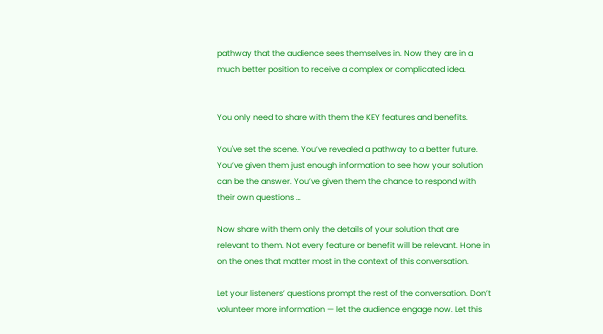pathway that the audience sees themselves in. Now they are in a much better position to receive a complex or complicated idea.


You only need to share with them the KEY features and benefits.

You've set the scene. You’ve revealed a pathway to a better future. You’ve given them just enough information to see how your solution can be the answer. You’ve given them the chance to respond with their own questions …

Now share with them only the details of your solution that are relevant to them. Not every feature or benefit will be relevant. Hone in on the ones that matter most in the context of this conversation.

Let your listeners’ questions prompt the rest of the conversation. Don’t volunteer more information — let the audience engage now. Let this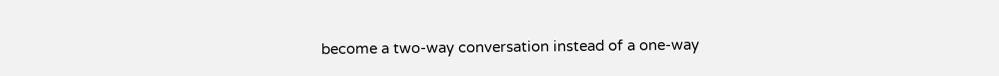become a two-way conversation instead of a one-way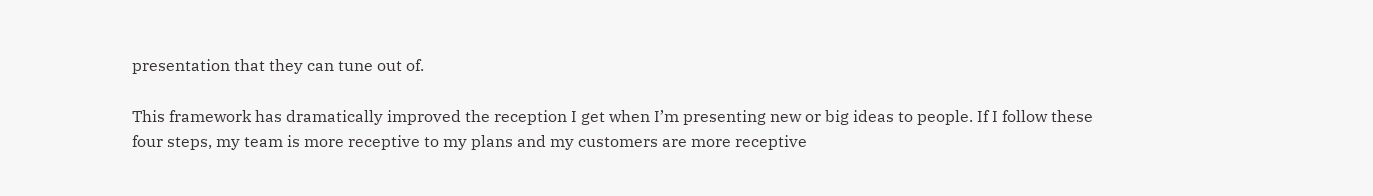presentation that they can tune out of.

This framework has dramatically improved the reception I get when I’m presenting new or big ideas to people. If I follow these four steps, my team is more receptive to my plans and my customers are more receptive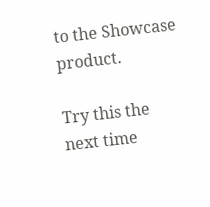to the Showcase product.

Try this the next time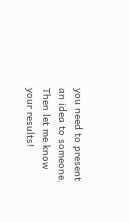you need to present an idea to someone. Then let me know your results!